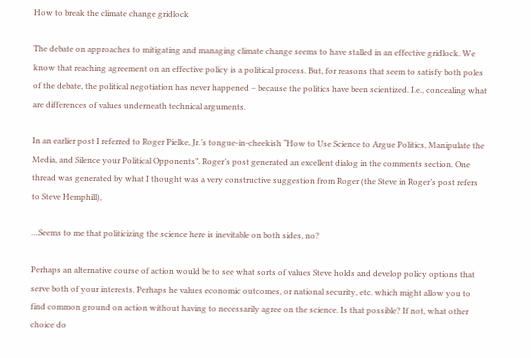How to break the climate change gridlock

The debate on approaches to mitigating and managing climate change seems to have stalled in an effective gridlock. We know that reaching agreement on an effective policy is a political process. But, for reasons that seem to satisfy both poles of the debate, the political negotiation has never happened – because the politics have been scientized. I.e., concealing what are differences of values underneath technical arguments.

In an earlier post I referred to Roger Pielke, Jr.’s tongue-in-cheekish “How to Use Science to Argue Politics, Manipulate the Media, and Silence your Political Opponents”. Roger’s post generated an excellent dialog in the comments section. One thread was generated by what I thought was a very constructive suggestion from Roger (the Steve in Roger’s post refers to Steve Hemphill),

…Seems to me that politicizing the science here is inevitable on both sides, no?

Perhaps an alternative course of action would be to see what sorts of values Steve holds and develop policy options that serve both of your interests. Perhaps he values economic outcomes, or national security, etc. which might allow you to find common ground on action without having to necessarily agree on the science. Is that possible? If not, what other choice do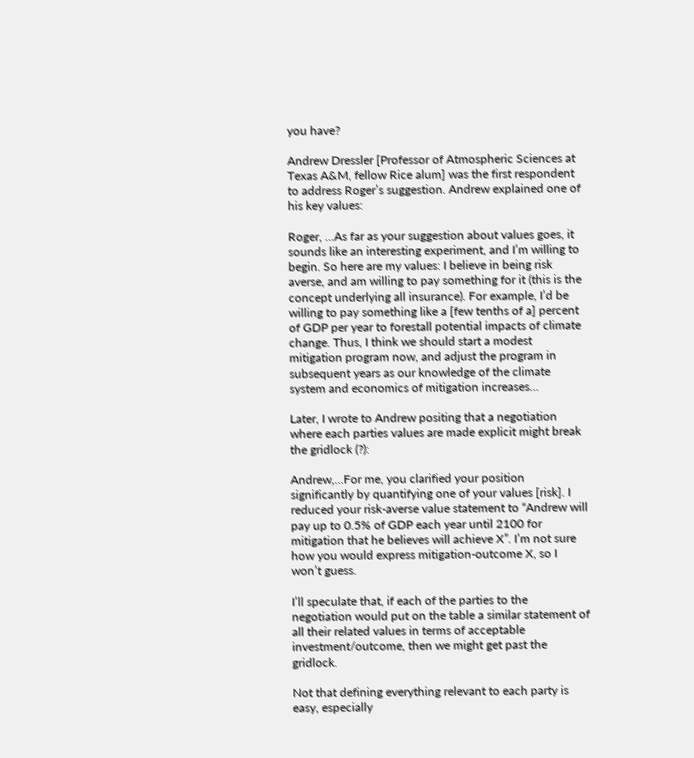you have?

Andrew Dressler [Professor of Atmospheric Sciences at Texas A&M, fellow Rice alum] was the first respondent to address Roger’s suggestion. Andrew explained one of his key values:

Roger, …As far as your suggestion about values goes, it sounds like an interesting experiment, and I’m willing to begin. So here are my values: I believe in being risk averse, and am willing to pay something for it (this is the concept underlying all insurance). For example, I’d be willing to pay something like a [few tenths of a] percent of GDP per year to forestall potential impacts of climate change. Thus, I think we should start a modest mitigation program now, and adjust the program in subsequent years as our knowledge of the climate system and economics of mitigation increases…

Later, I wrote to Andrew positing that a negotiation where each parties values are made explicit might break the gridlock (?):

Andrew,…For me, you clarified your position significantly by quantifying one of your values [risk]. I reduced your risk-averse value statement to “Andrew will pay up to 0.5% of GDP each year until 2100 for mitigation that he believes will achieve X”. I’m not sure how you would express mitigation-outcome X, so I won’t guess.

I’ll speculate that, if each of the parties to the negotiation would put on the table a similar statement of all their related values in terms of acceptable investment/outcome, then we might get past the gridlock.

Not that defining everything relevant to each party is easy, especially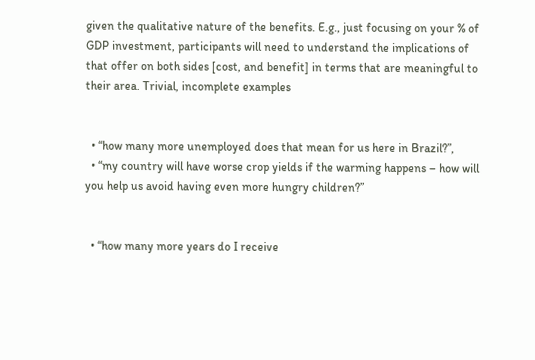given the qualitative nature of the benefits. E.g., just focusing on your % of GDP investment, participants will need to understand the implications of that offer on both sides [cost, and benefit] in terms that are meaningful to their area. Trivial, incomplete examples


  • “how many more unemployed does that mean for us here in Brazil?”,
  • “my country will have worse crop yields if the warming happens – how will you help us avoid having even more hungry children?”


  • “how many more years do I receive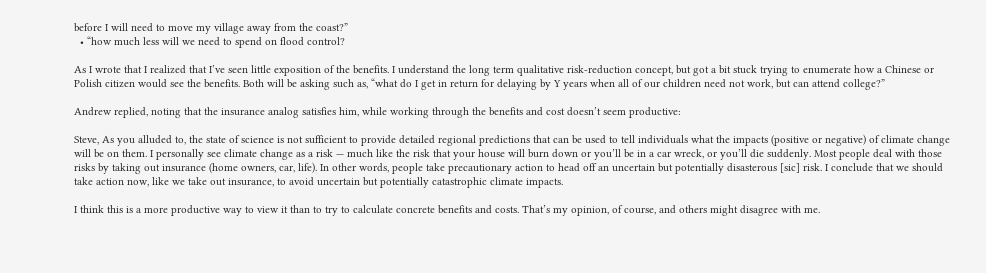before I will need to move my village away from the coast?”
  • “how much less will we need to spend on flood control?

As I wrote that I realized that I’ve seen little exposition of the benefits. I understand the long term qualitative risk-reduction concept, but got a bit stuck trying to enumerate how a Chinese or Polish citizen would see the benefits. Both will be asking such as, “what do I get in return for delaying by Y years when all of our children need not work, but can attend college?”

Andrew replied, noting that the insurance analog satisfies him, while working through the benefits and cost doesn’t seem productive:

Steve, As you alluded to, the state of science is not sufficient to provide detailed regional predictions that can be used to tell individuals what the impacts (positive or negative) of climate change will be on them. I personally see climate change as a risk — much like the risk that your house will burn down or you’ll be in a car wreck, or you’ll die suddenly. Most people deal with those risks by taking out insurance (home owners, car, life). In other words, people take precautionary action to head off an uncertain but potentially disasterous [sic] risk. I conclude that we should take action now, like we take out insurance, to avoid uncertain but potentially catastrophic climate impacts.

I think this is a more productive way to view it than to try to calculate concrete benefits and costs. That’s my opinion, of course, and others might disagree with me.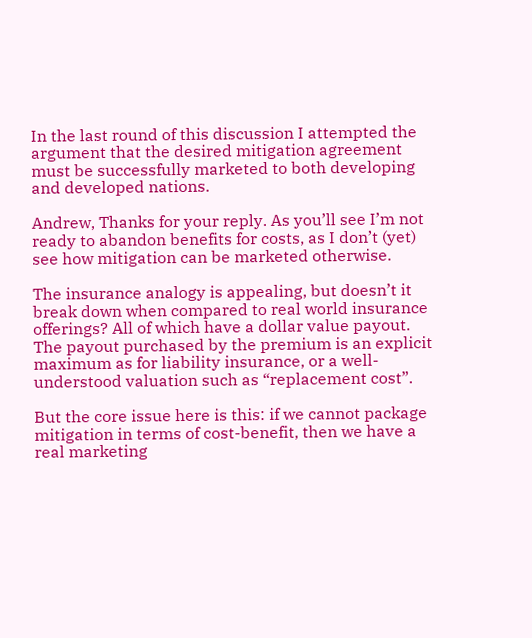In the last round of this discussion I attempted the argument that the desired mitigation agreement must be successfully marketed to both developing and developed nations.

Andrew, Thanks for your reply. As you’ll see I’m not ready to abandon benefits for costs, as I don’t (yet) see how mitigation can be marketed otherwise.

The insurance analogy is appealing, but doesn’t it break down when compared to real world insurance offerings? All of which have a dollar value payout. The payout purchased by the premium is an explicit maximum as for liability insurance, or a well-understood valuation such as “replacement cost”.

But the core issue here is this: if we cannot package mitigation in terms of cost-benefit, then we have a real marketing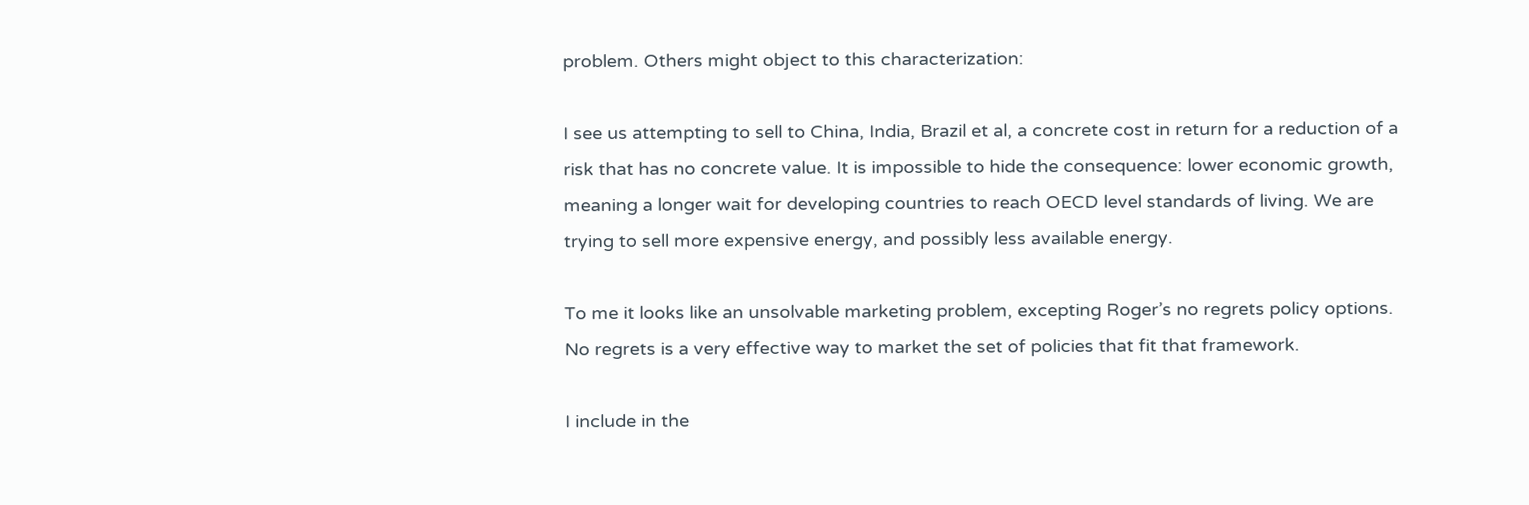problem. Others might object to this characterization:

I see us attempting to sell to China, India, Brazil et al, a concrete cost in return for a reduction of a risk that has no concrete value. It is impossible to hide the consequence: lower economic growth, meaning a longer wait for developing countries to reach OECD level standards of living. We are trying to sell more expensive energy, and possibly less available energy.

To me it looks like an unsolvable marketing problem, excepting Roger’s no regrets policy options. No regrets is a very effective way to market the set of policies that fit that framework.

I include in the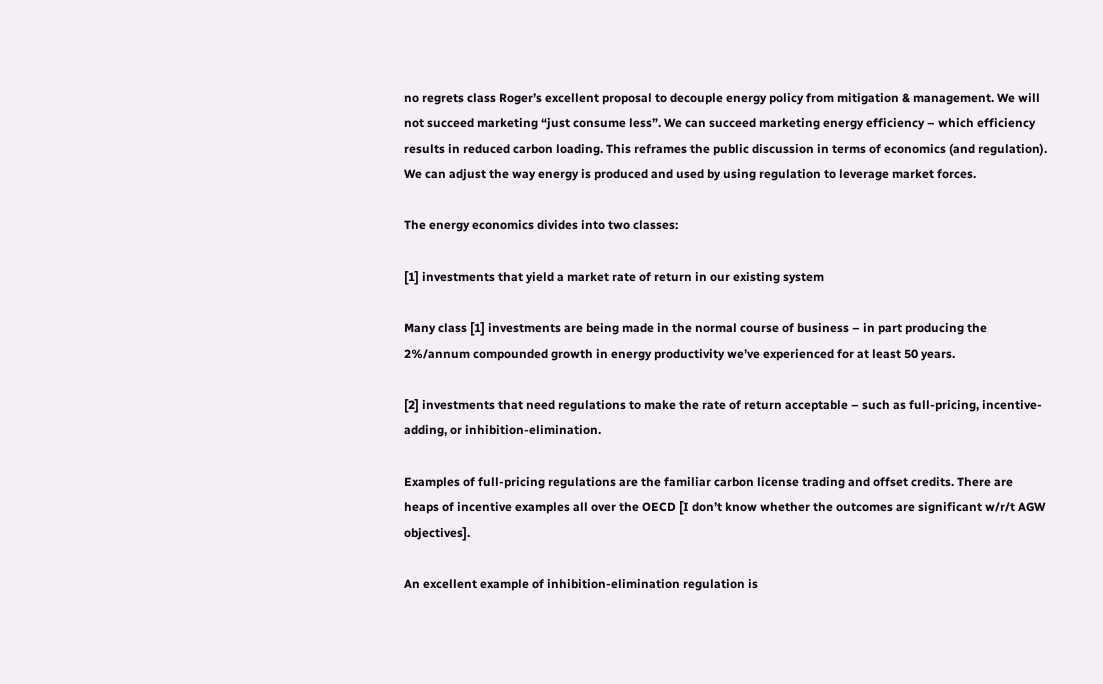no regrets class Roger’s excellent proposal to decouple energy policy from mitigation & management. We will not succeed marketing “just consume less”. We can succeed marketing energy efficiency – which efficiency results in reduced carbon loading. This reframes the public discussion in terms of economics (and regulation). We can adjust the way energy is produced and used by using regulation to leverage market forces.

The energy economics divides into two classes:

[1] investments that yield a market rate of return in our existing system

Many class [1] investments are being made in the normal course of business – in part producing the 2%/annum compounded growth in energy productivity we’ve experienced for at least 50 years.

[2] investments that need regulations to make the rate of return acceptable – such as full-pricing, incentive-adding, or inhibition-elimination.

Examples of full-pricing regulations are the familiar carbon license trading and offset credits. There are heaps of incentive examples all over the OECD [I don’t know whether the outcomes are significant w/r/t AGW objectives].

An excellent example of inhibition-elimination regulation is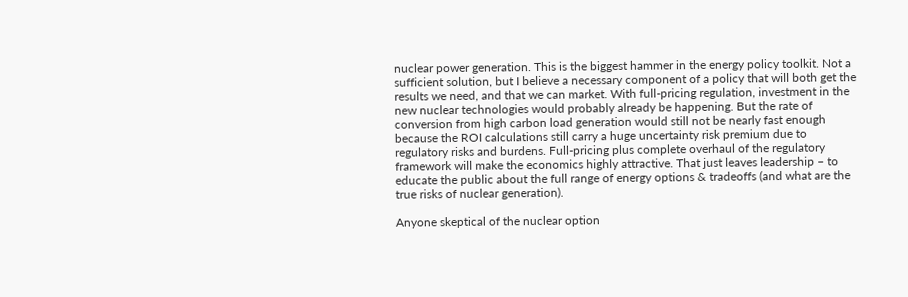nuclear power generation. This is the biggest hammer in the energy policy toolkit. Not a sufficient solution, but I believe a necessary component of a policy that will both get the results we need, and that we can market. With full-pricing regulation, investment in the new nuclear technologies would probably already be happening. But the rate of conversion from high carbon load generation would still not be nearly fast enough because the ROI calculations still carry a huge uncertainty risk premium due to regulatory risks and burdens. Full-pricing plus complete overhaul of the regulatory framework will make the economics highly attractive. That just leaves leadership – to educate the public about the full range of energy options & tradeoffs (and what are the true risks of nuclear generation).

Anyone skeptical of the nuclear option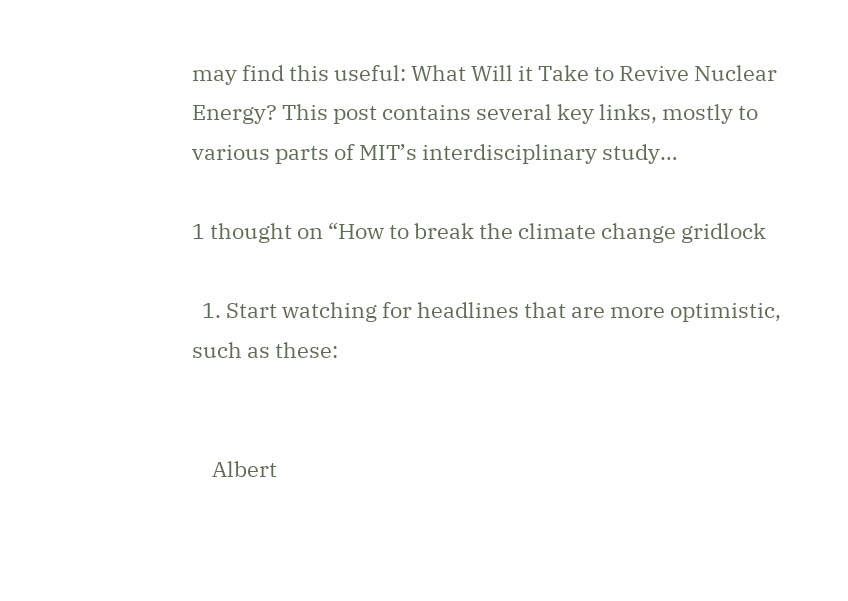may find this useful: What Will it Take to Revive Nuclear Energy? This post contains several key links, mostly to various parts of MIT’s interdisciplinary study…

1 thought on “How to break the climate change gridlock

  1. Start watching for headlines that are more optimistic, such as these:


    Albert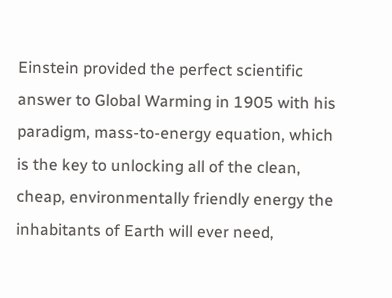Einstein provided the perfect scientific answer to Global Warming in 1905 with his paradigm, mass-to-energy equation, which is the key to unlocking all of the clean, cheap, environmentally friendly energy the inhabitants of Earth will ever need,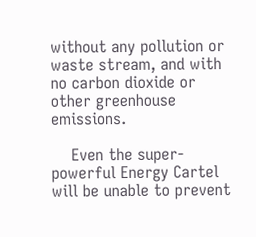without any pollution or waste stream, and with no carbon dioxide or other greenhouse emissions.

    Even the super-powerful Energy Cartel will be unable to prevent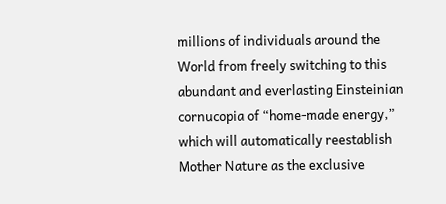millions of individuals around the World from freely switching to this abundant and everlasting Einsteinian cornucopia of “home-made energy,” which will automatically reestablish Mother Nature as the exclusive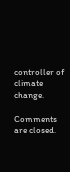controller of climate change.

Comments are closed.